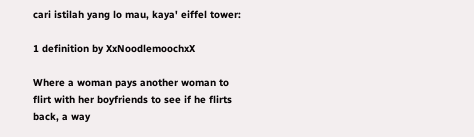cari istilah yang lo mau, kaya' eiffel tower:

1 definition by XxNoodlemoochxX

Where a woman pays another woman to flirt with her boyfriends to see if he flirts back, a way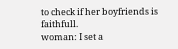to check if her boyfriends is faithfull.
woman: I set a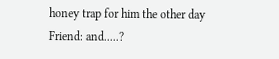honey trap for him the other day
Friend: and.....?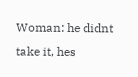Woman: he didnt take it, hes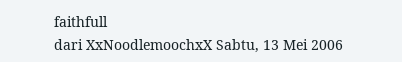faithfull
dari XxNoodlemoochxX Sabtu, 13 Mei 2006